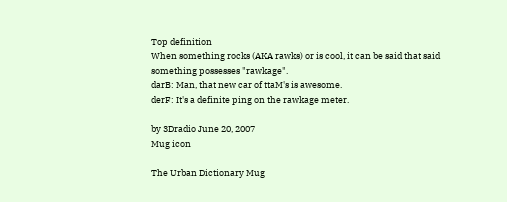Top definition
When something rocks (AKA rawks) or is cool, it can be said that said something possesses "rawkage".
darB: Man, that new car of ttaM's is awesome.
derF: It's a definite ping on the rawkage meter.

by 3Dradio June 20, 2007
Mug icon

The Urban Dictionary Mug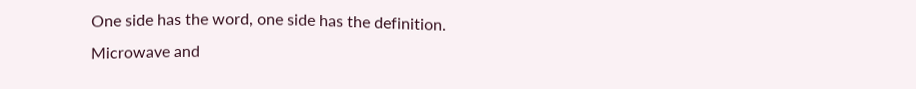One side has the word, one side has the definition. Microwave and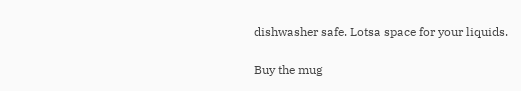dishwasher safe. Lotsa space for your liquids.

Buy the mug